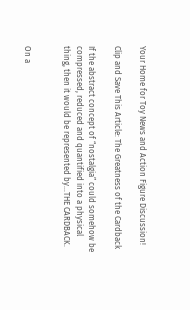Your Home for Toy News and Action Figure Discussion!

Clip and Save This Article: The Greatness of the Cardback

If the abstract concept of “nostalgia” could somehow be compressed, reduced and quantified into a physical thing, then it would be represented by…THE CARDBACK.


On a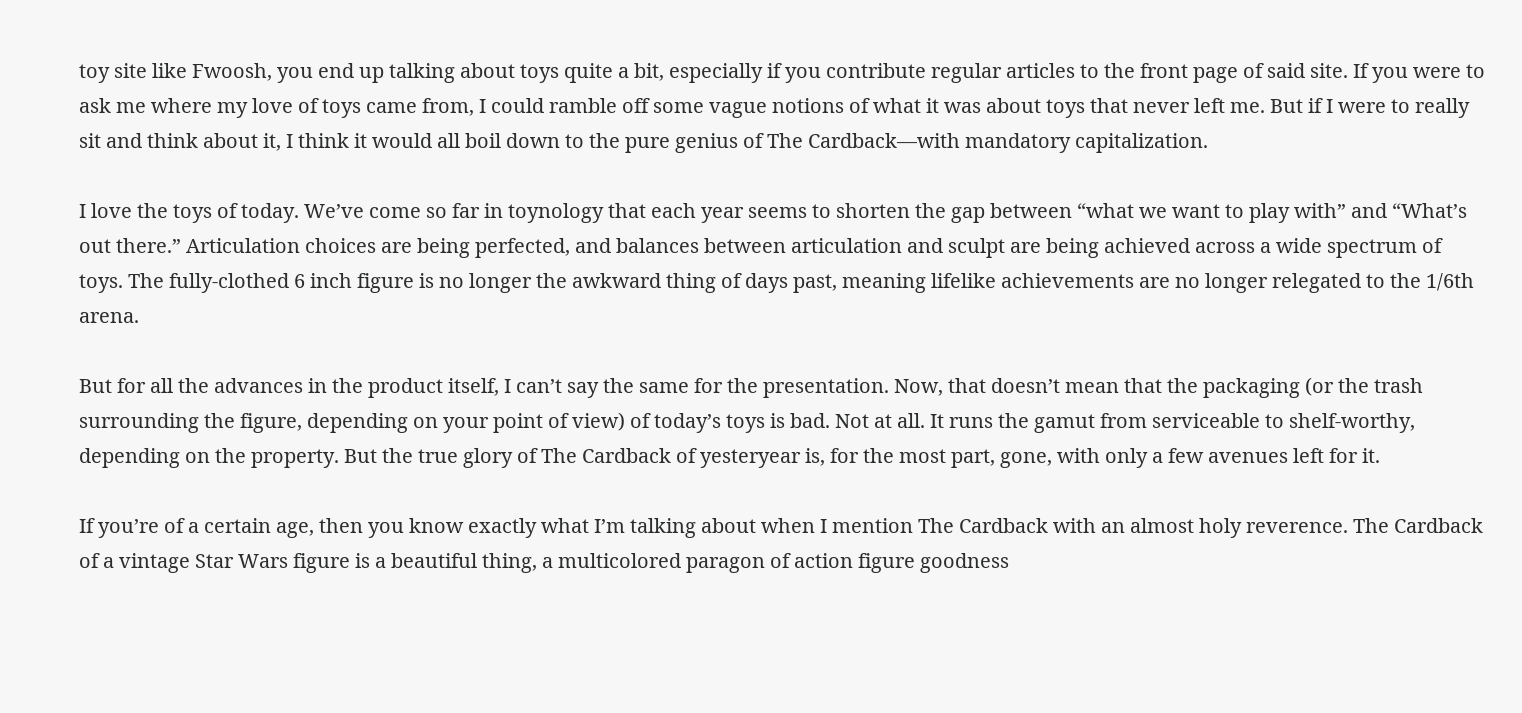toy site like Fwoosh, you end up talking about toys quite a bit, especially if you contribute regular articles to the front page of said site. If you were to ask me where my love of toys came from, I could ramble off some vague notions of what it was about toys that never left me. But if I were to really sit and think about it, I think it would all boil down to the pure genius of The Cardback—with mandatory capitalization.

I love the toys of today. We’ve come so far in toynology that each year seems to shorten the gap between “what we want to play with” and “What’s out there.” Articulation choices are being perfected, and balances between articulation and sculpt are being achieved across a wide spectrum of toys. The fully-clothed 6 inch figure is no longer the awkward thing of days past, meaning lifelike achievements are no longer relegated to the 1/6th arena.

But for all the advances in the product itself, I can’t say the same for the presentation. Now, that doesn’t mean that the packaging (or the trash surrounding the figure, depending on your point of view) of today’s toys is bad. Not at all. It runs the gamut from serviceable to shelf-worthy, depending on the property. But the true glory of The Cardback of yesteryear is, for the most part, gone, with only a few avenues left for it.

If you’re of a certain age, then you know exactly what I’m talking about when I mention The Cardback with an almost holy reverence. The Cardback of a vintage Star Wars figure is a beautiful thing, a multicolored paragon of action figure goodness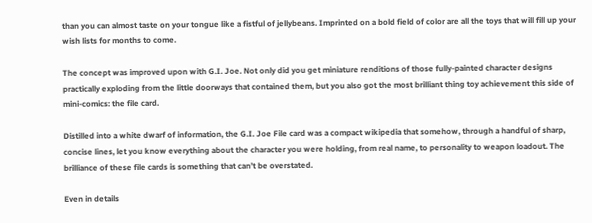than you can almost taste on your tongue like a fistful of jellybeans. Imprinted on a bold field of color are all the toys that will fill up your wish lists for months to come.

The concept was improved upon with G.I. Joe. Not only did you get miniature renditions of those fully-painted character designs practically exploding from the little doorways that contained them, but you also got the most brilliant thing toy achievement this side of mini-comics: the file card.

Distilled into a white dwarf of information, the G.I. Joe File card was a compact wikipedia that somehow, through a handful of sharp, concise lines, let you know everything about the character you were holding, from real name, to personality to weapon loadout. The brilliance of these file cards is something that can’t be overstated.

Even in details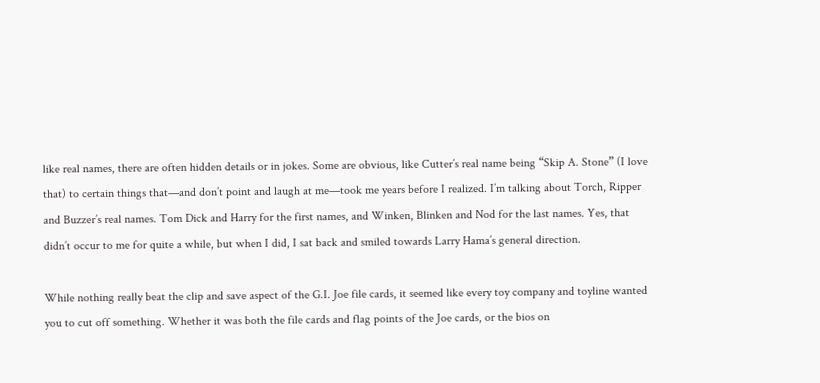like real names, there are often hidden details or in jokes. Some are obvious, like Cutter’s real name being “Skip A. Stone” (I love that) to certain things that—and don’t point and laugh at me—took me years before I realized. I’m talking about Torch, Ripper and Buzzer’s real names. Tom Dick and Harry for the first names, and Winken, Blinken and Nod for the last names. Yes, that didn’t occur to me for quite a while, but when I did, I sat back and smiled towards Larry Hama’s general direction.

While nothing really beat the clip and save aspect of the G.I. Joe file cards, it seemed like every toy company and toyline wanted you to cut off something. Whether it was both the file cards and flag points of the Joe cards, or the bios on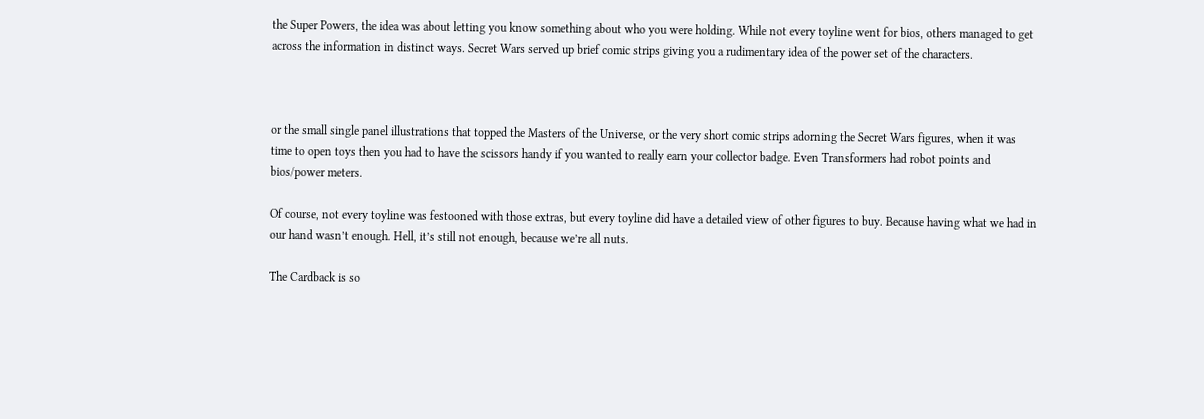the Super Powers, the idea was about letting you know something about who you were holding. While not every toyline went for bios, others managed to get across the information in distinct ways. Secret Wars served up brief comic strips giving you a rudimentary idea of the power set of the characters.



or the small single panel illustrations that topped the Masters of the Universe, or the very short comic strips adorning the Secret Wars figures, when it was time to open toys then you had to have the scissors handy if you wanted to really earn your collector badge. Even Transformers had robot points and bios/power meters.

Of course, not every toyline was festooned with those extras, but every toyline did have a detailed view of other figures to buy. Because having what we had in our hand wasn’t enough. Hell, it’s still not enough, because we’re all nuts.

The Cardback is so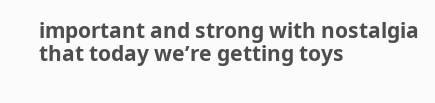important and strong with nostalgia that today we’re getting toys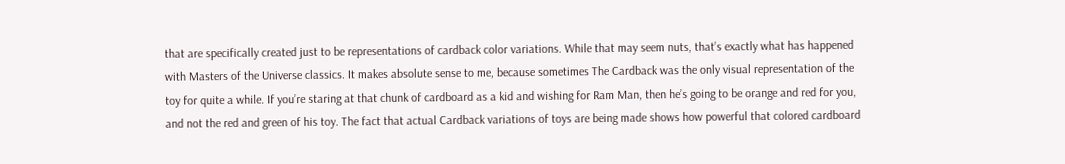that are specifically created just to be representations of cardback color variations. While that may seem nuts, that’s exactly what has happened with Masters of the Universe classics. It makes absolute sense to me, because sometimes The Cardback was the only visual representation of the toy for quite a while. If you’re staring at that chunk of cardboard as a kid and wishing for Ram Man, then he’s going to be orange and red for you, and not the red and green of his toy. The fact that actual Cardback variations of toys are being made shows how powerful that colored cardboard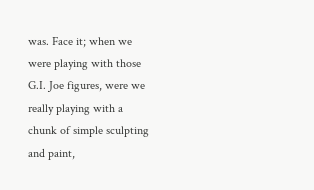was. Face it; when we were playing with those G.I. Joe figures, were we really playing with a chunk of simple sculpting and paint,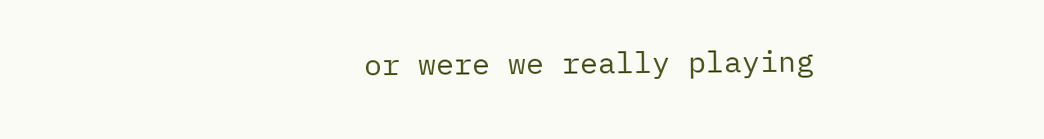or were we really playing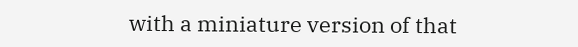with a miniature version of that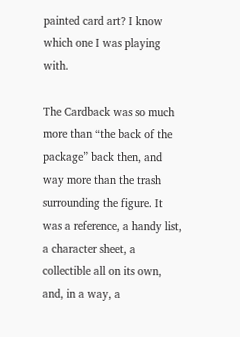painted card art? I know which one I was playing with.

The Cardback was so much more than “the back of the package” back then, and way more than the trash surrounding the figure. It was a reference, a handy list, a character sheet, a collectible all on its own, and, in a way, a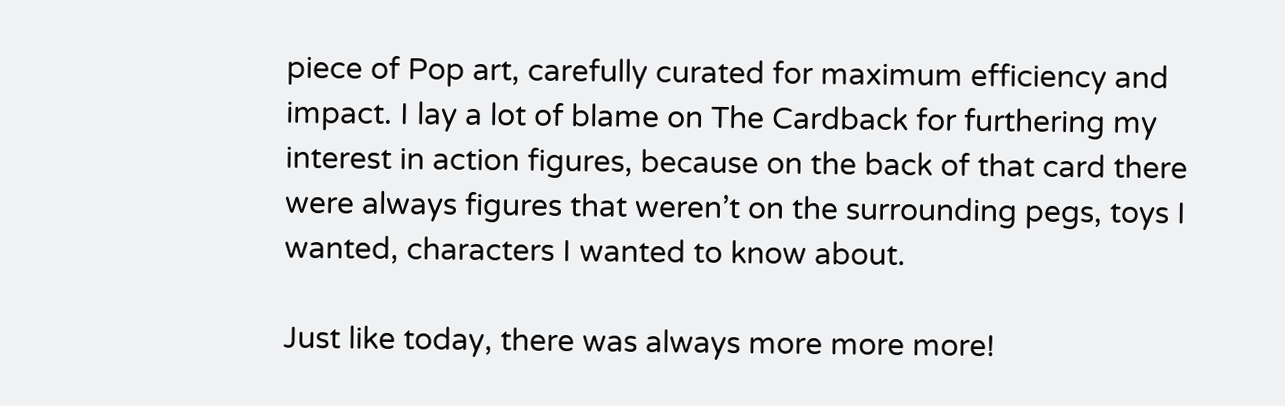piece of Pop art, carefully curated for maximum efficiency and impact. I lay a lot of blame on The Cardback for furthering my interest in action figures, because on the back of that card there were always figures that weren’t on the surrounding pegs, toys I wanted, characters I wanted to know about.

Just like today, there was always more more more!